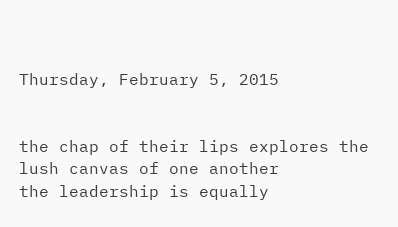Thursday, February 5, 2015


the chap of their lips explores the lush canvas of one another
the leadership is equally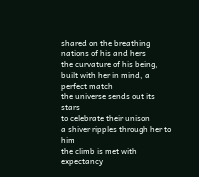shared on the breathing nations of his and hers
the curvature of his being, built with her in mind, a perfect match
the universe sends out its stars
to celebrate their unison
a shiver ripples through her to him
the climb is met with expectancy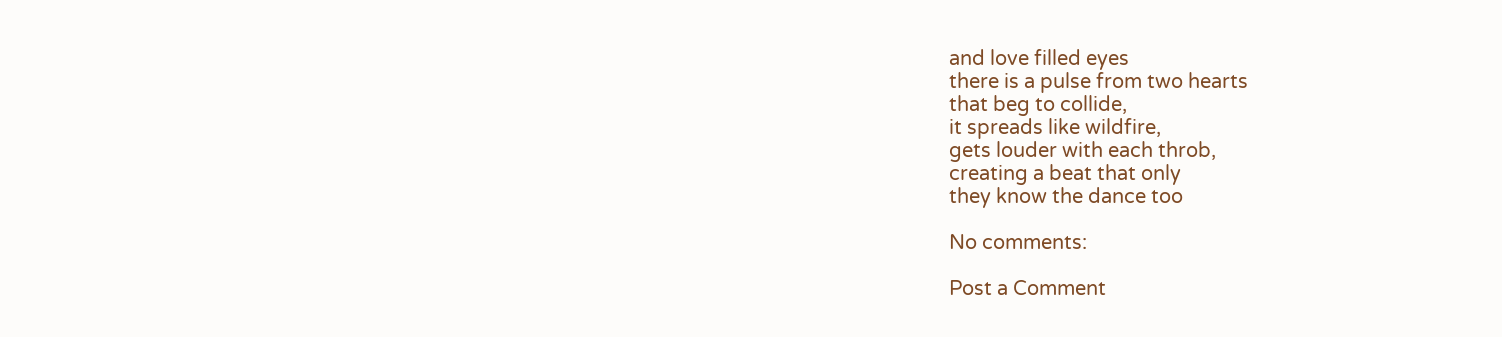and love filled eyes
there is a pulse from two hearts
that beg to collide,
it spreads like wildfire,
gets louder with each throb,
creating a beat that only
they know the dance too

No comments:

Post a Comment